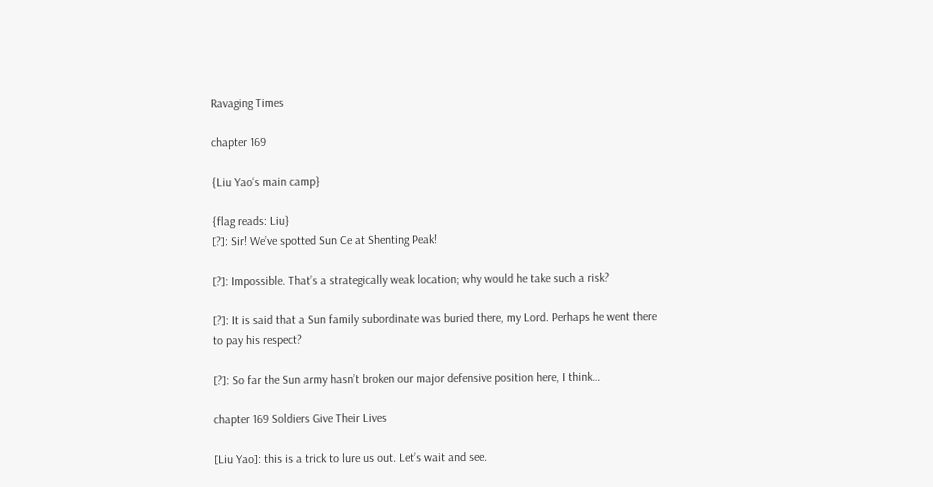Ravaging Times

chapter 169

{Liu Yao‘s main camp}

{flag reads: Liu}
[?]: Sir! We’ve spotted Sun Ce at Shenting Peak!

[?]: Impossible. That’s a strategically weak location; why would he take such a risk?

[?]: It is said that a Sun family subordinate was buried there, my Lord. Perhaps he went there to pay his respect?

[?]: So far the Sun army hasn’t broken our major defensive position here, I think…

chapter 169 Soldiers Give Their Lives

[Liu Yao]: this is a trick to lure us out. Let’s wait and see.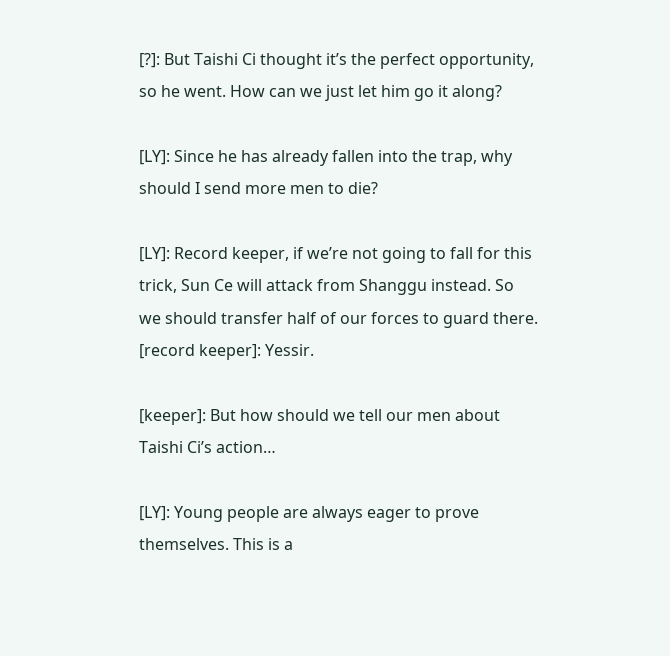[?]: But Taishi Ci thought it’s the perfect opportunity, so he went. How can we just let him go it along?

[LY]: Since he has already fallen into the trap, why should I send more men to die?

[LY]: Record keeper, if we’re not going to fall for this trick, Sun Ce will attack from Shanggu instead. So we should transfer half of our forces to guard there.
[record keeper]: Yessir.

[keeper]: But how should we tell our men about Taishi Ci’s action…

[LY]: Young people are always eager to prove themselves. This is a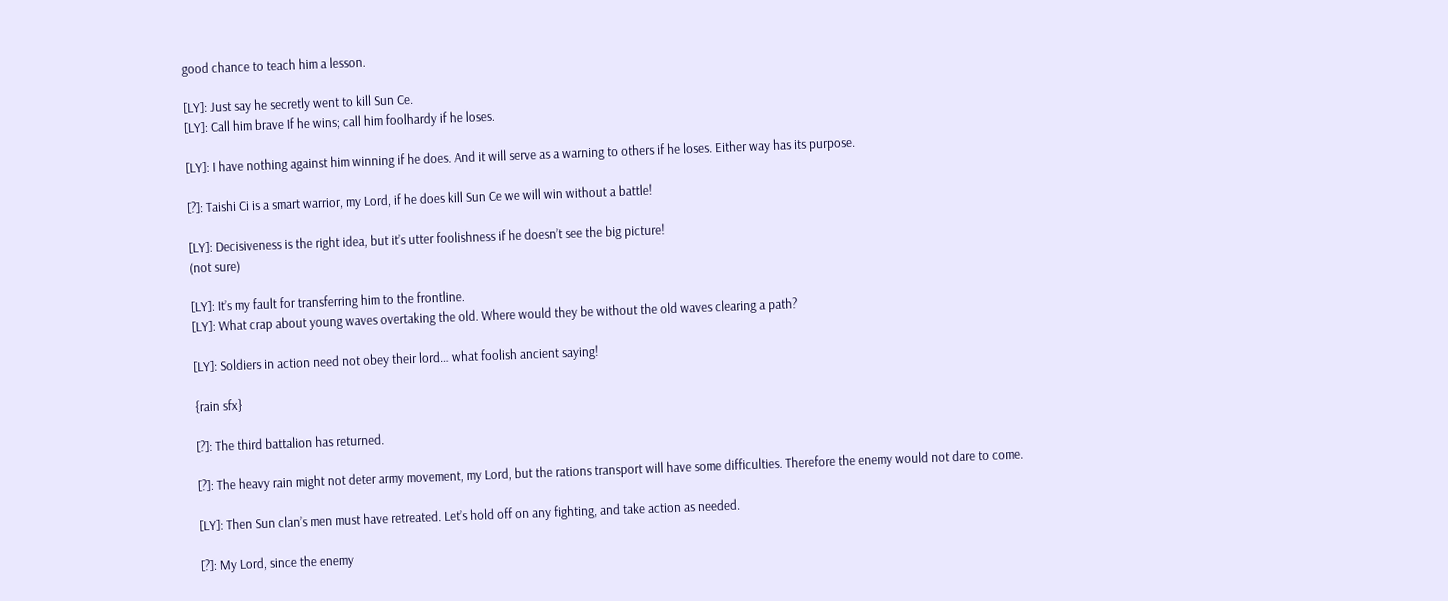good chance to teach him a lesson.

[LY]: Just say he secretly went to kill Sun Ce.
[LY]: Call him brave If he wins; call him foolhardy if he loses.

[LY]: I have nothing against him winning if he does. And it will serve as a warning to others if he loses. Either way has its purpose.

[?]: Taishi Ci is a smart warrior, my Lord, if he does kill Sun Ce we will win without a battle!

[LY]: Decisiveness is the right idea, but it’s utter foolishness if he doesn’t see the big picture!
(not sure)

[LY]: It’s my fault for transferring him to the frontline.
[LY]: What crap about young waves overtaking the old. Where would they be without the old waves clearing a path?

[LY]: Soldiers in action need not obey their lord… what foolish ancient saying!

{rain sfx}

[?]: The third battalion has returned.

[?]: The heavy rain might not deter army movement, my Lord, but the rations transport will have some difficulties. Therefore the enemy would not dare to come.

[LY]: Then Sun clan’s men must have retreated. Let’s hold off on any fighting, and take action as needed.

[?]: My Lord, since the enemy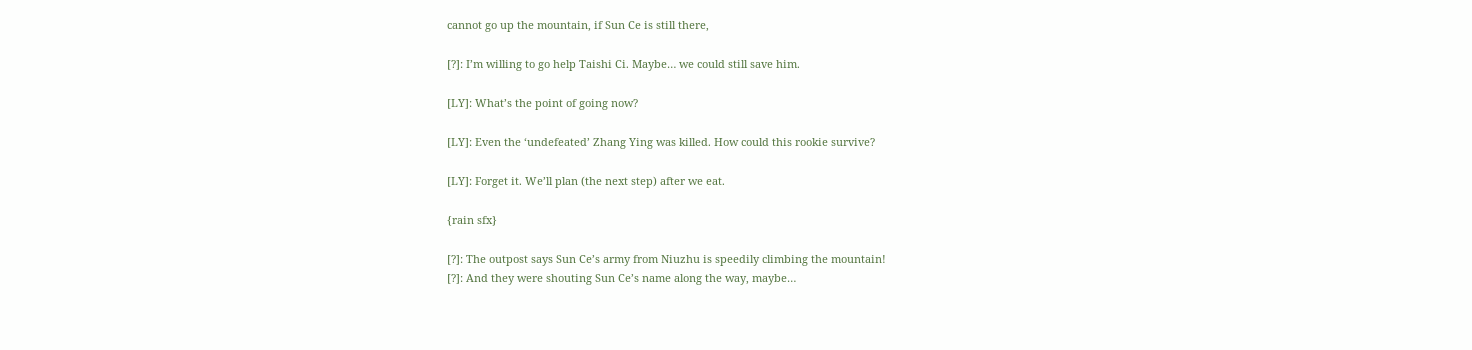cannot go up the mountain, if Sun Ce is still there,

[?]: I’m willing to go help Taishi Ci. Maybe… we could still save him.

[LY]: What’s the point of going now?

[LY]: Even the ‘undefeated’ Zhang Ying was killed. How could this rookie survive?

[LY]: Forget it. We’ll plan (the next step) after we eat.

{rain sfx}

[?]: The outpost says Sun Ce’s army from Niuzhu is speedily climbing the mountain!
[?]: And they were shouting Sun Ce’s name along the way, maybe…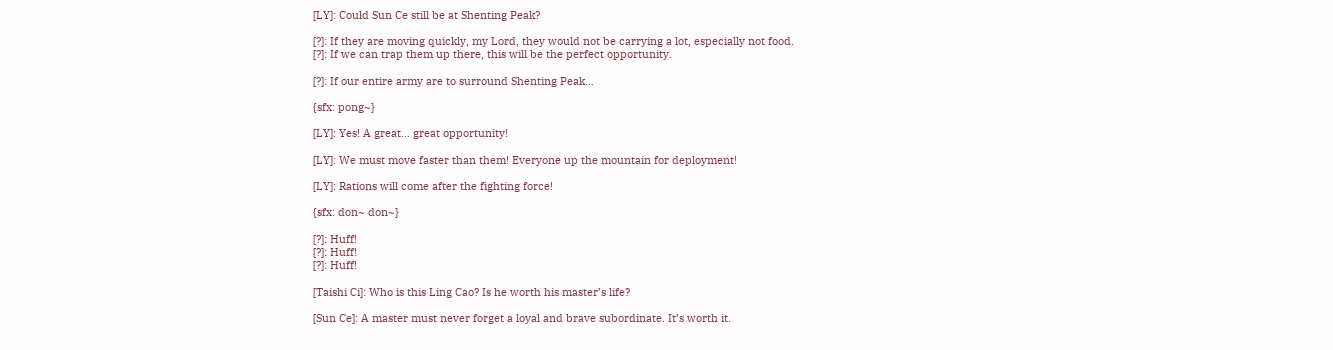[LY]: Could Sun Ce still be at Shenting Peak?

[?]: If they are moving quickly, my Lord, they would not be carrying a lot, especially not food.
[?]: If we can trap them up there, this will be the perfect opportunity.

[?]: If our entire army are to surround Shenting Peak…

{sfx: pong~}

[LY]: Yes! A great… great opportunity!

[LY]: We must move faster than them! Everyone up the mountain for deployment!

[LY]: Rations will come after the fighting force!

{sfx: don~ don~}

[?]: Huff!
[?]: Huff!
[?]: Huff!

[Taishi Ci]: Who is this Ling Cao? Is he worth his master’s life?

[Sun Ce]: A master must never forget a loyal and brave subordinate. It’s worth it.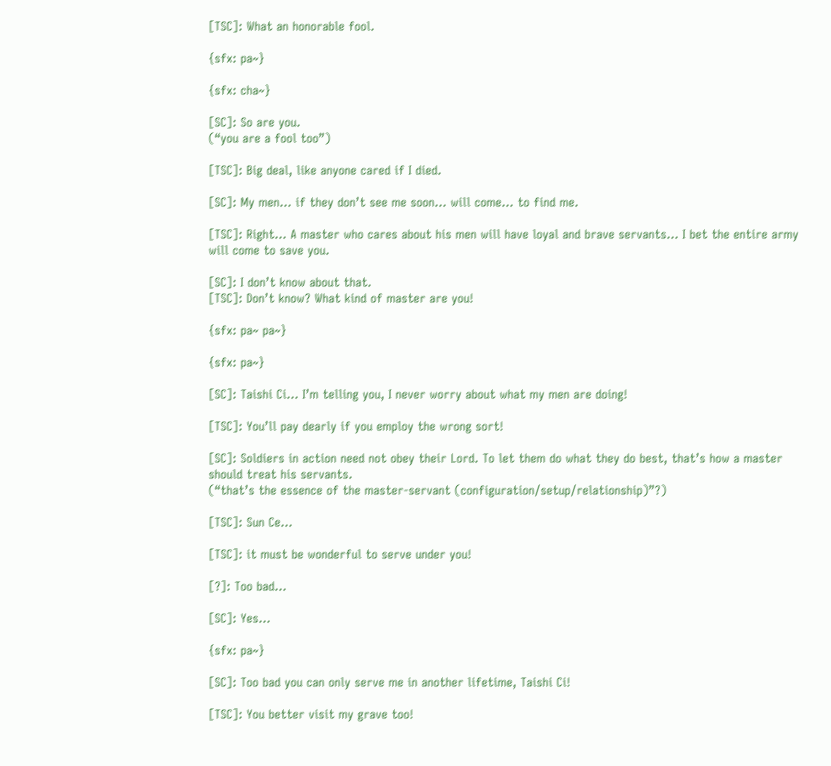[TSC]: What an honorable fool.

{sfx: pa~}

{sfx: cha~}

[SC]: So are you.
(“you are a fool too”)

[TSC]: Big deal, like anyone cared if I died.

[SC]: My men… if they don’t see me soon… will come… to find me.

[TSC]: Right… A master who cares about his men will have loyal and brave servants… I bet the entire army will come to save you.

[SC]: I don’t know about that.
[TSC]: Don’t know? What kind of master are you!

{sfx: pa~ pa~}

{sfx: pa~}

[SC]: Taishi Ci… I’m telling you, I never worry about what my men are doing!

[TSC]: You’ll pay dearly if you employ the wrong sort!

[SC]: Soldiers in action need not obey their Lord. To let them do what they do best, that’s how a master should treat his servants.
(“that’s the essence of the master-servant (configuration/setup/relationship)”?)

[TSC]: Sun Ce…

[TSC]: it must be wonderful to serve under you!

[?]: Too bad…

[SC]: Yes…

{sfx: pa~}

[SC]: Too bad you can only serve me in another lifetime, Taishi Ci!

[TSC]: You better visit my grave too!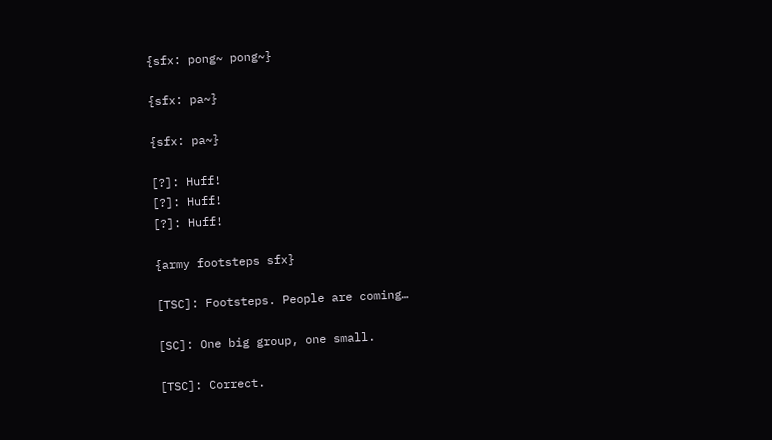{sfx: pong~ pong~}

{sfx: pa~}

{sfx: pa~}

[?]: Huff!
[?]: Huff!
[?]: Huff!

{army footsteps sfx}

[TSC]: Footsteps. People are coming…

[SC]: One big group, one small.

[TSC]: Correct.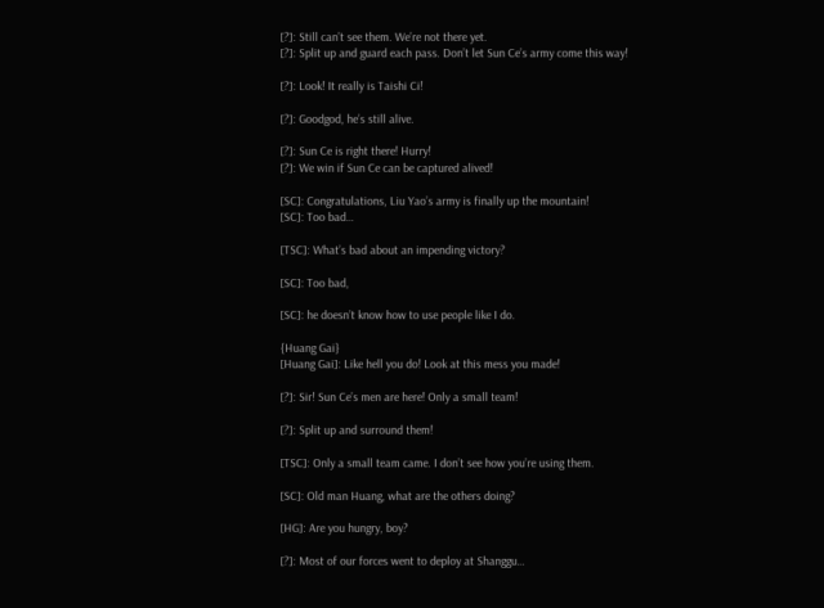[?]: Still can’t see them. We’re not there yet.
[?]: Split up and guard each pass. Don’t let Sun Ce’s army come this way!

[?]: Look! It really is Taishi Ci!

[?]: Goodgod, he’s still alive.

[?]: Sun Ce is right there! Hurry!
[?]: We win if Sun Ce can be captured alived!

[SC]: Congratulations, Liu Yao’s army is finally up the mountain!
[SC]: Too bad…

[TSC]: What’s bad about an impending victory?

[SC]: Too bad,

[SC]: he doesn’t know how to use people like I do.

{Huang Gai}
[Huang Gai]: Like hell you do! Look at this mess you made!

[?]: Sir! Sun Ce’s men are here! Only a small team!

[?]: Split up and surround them!

[TSC]: Only a small team came. I don’t see how you’re using them.

[SC]: Old man Huang, what are the others doing?

[HG]: Are you hungry, boy?

[?]: Most of our forces went to deploy at Shanggu…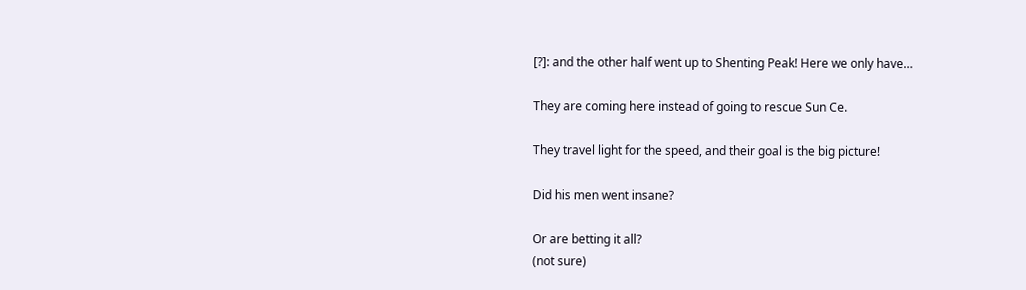[?]: and the other half went up to Shenting Peak! Here we only have…

They are coming here instead of going to rescue Sun Ce.

They travel light for the speed, and their goal is the big picture!

Did his men went insane?

Or are betting it all?
(not sure)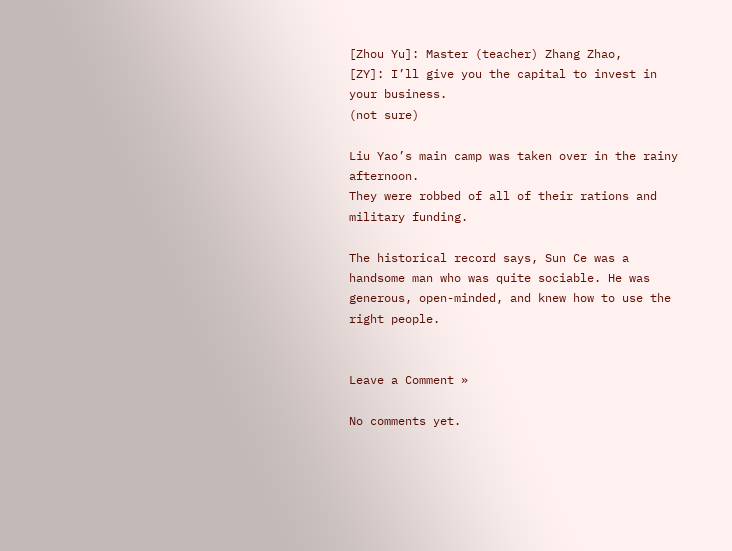[Zhou Yu]: Master (teacher) Zhang Zhao,
[ZY]: I’ll give you the capital to invest in your business.
(not sure)

Liu Yao’s main camp was taken over in the rainy afternoon.
They were robbed of all of their rations and military funding.

The historical record says, Sun Ce was a handsome man who was quite sociable. He was generous, open-minded, and knew how to use the right people.


Leave a Comment »

No comments yet.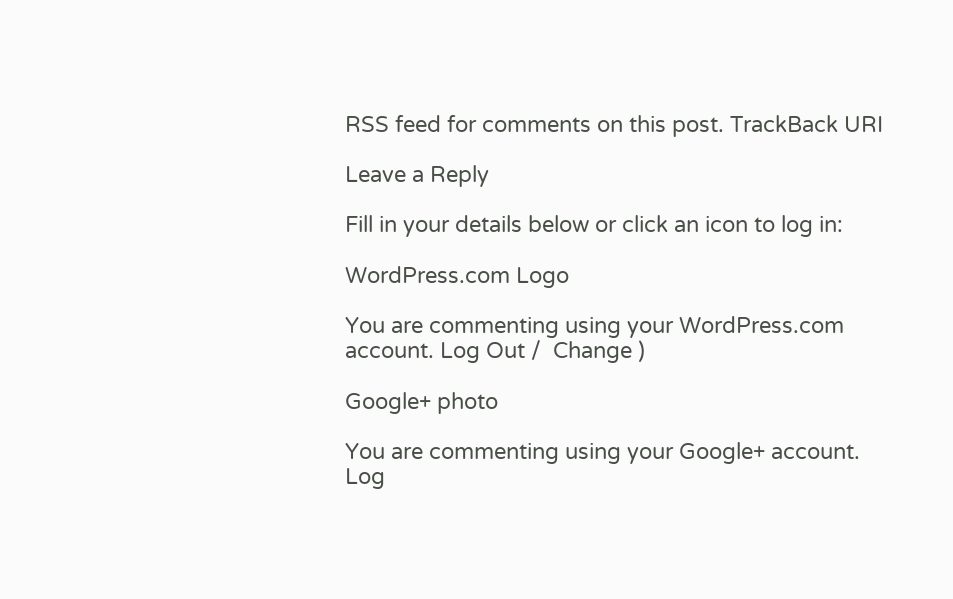RSS feed for comments on this post. TrackBack URI

Leave a Reply

Fill in your details below or click an icon to log in:

WordPress.com Logo

You are commenting using your WordPress.com account. Log Out /  Change )

Google+ photo

You are commenting using your Google+ account. Log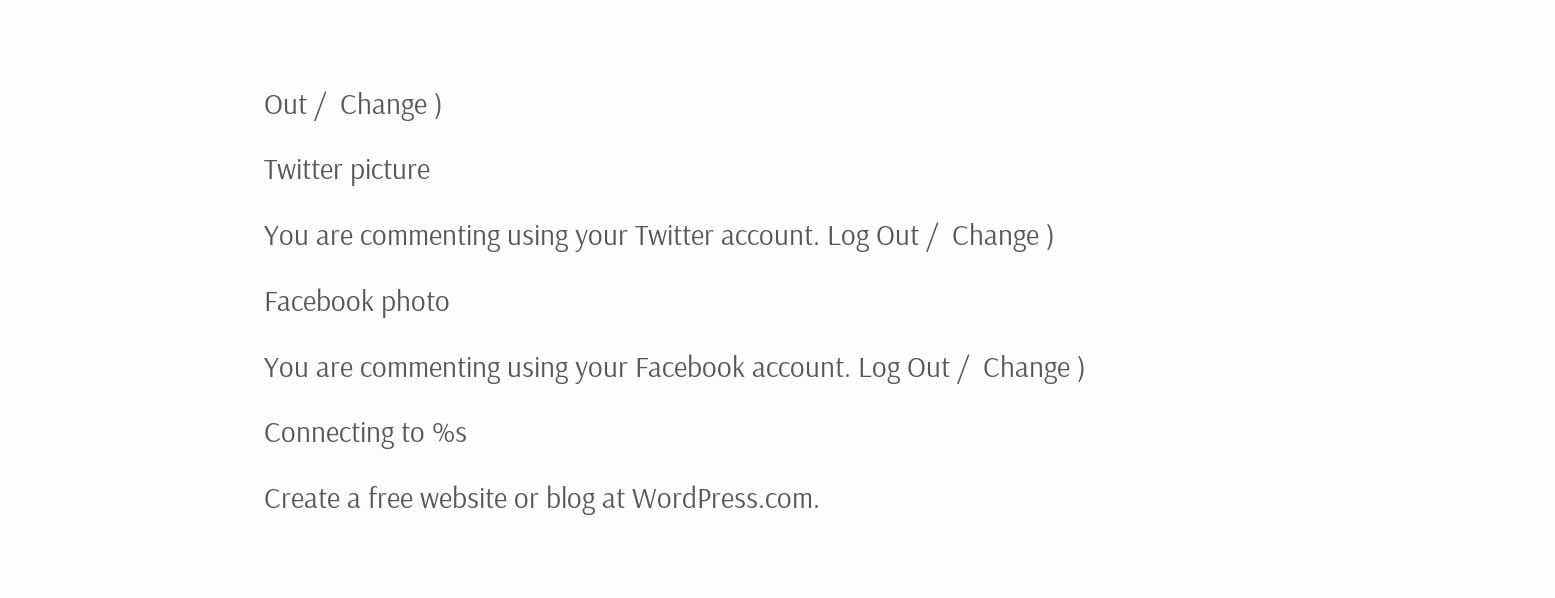Out /  Change )

Twitter picture

You are commenting using your Twitter account. Log Out /  Change )

Facebook photo

You are commenting using your Facebook account. Log Out /  Change )

Connecting to %s

Create a free website or blog at WordPress.com.